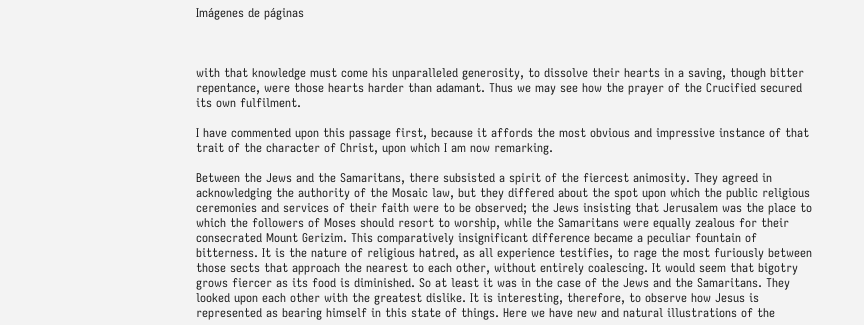Imágenes de páginas



with that knowledge must come his unparalleled generosity, to dissolve their hearts in a saving, though bitter repentance, were those hearts harder than adamant. Thus we may see how the prayer of the Crucified secured its own fulfilment.

I have commented upon this passage first, because it affords the most obvious and impressive instance of that trait of the character of Christ, upon which I am now remarking.

Between the Jews and the Samaritans, there subsisted a spirit of the fiercest animosity. They agreed in acknowledging the authority of the Mosaic law, but they differed about the spot upon which the public religious ceremonies and services of their faith were to be observed; the Jews insisting that Jerusalem was the place to which the followers of Moses should resort to worship, while the Samaritans were equally zealous for their consecrated Mount Gerizim. This comparatively insignificant difference became a peculiar fountain of bitterness. It is the nature of religious hatred, as all experience testifies, to rage the most furiously between those sects that approach the nearest to each other, without entirely coalescing. It would seem that bigotry grows fiercer as its food is diminished. So at least it was in the case of the Jews and the Samaritans. They looked upon each other with the greatest dislike. It is interesting, therefore, to observe how Jesus is represented as bearing himself in this state of things. Here we have new and natural illustrations of the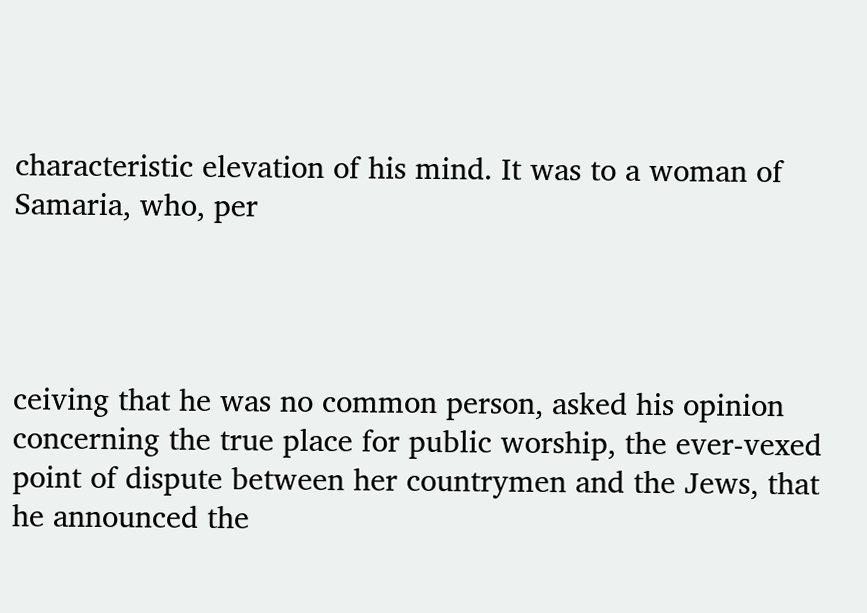characteristic elevation of his mind. It was to a woman of Samaria, who, per




ceiving that he was no common person, asked his opinion concerning the true place for public worship, the ever-vexed point of dispute between her countrymen and the Jews, that he announced the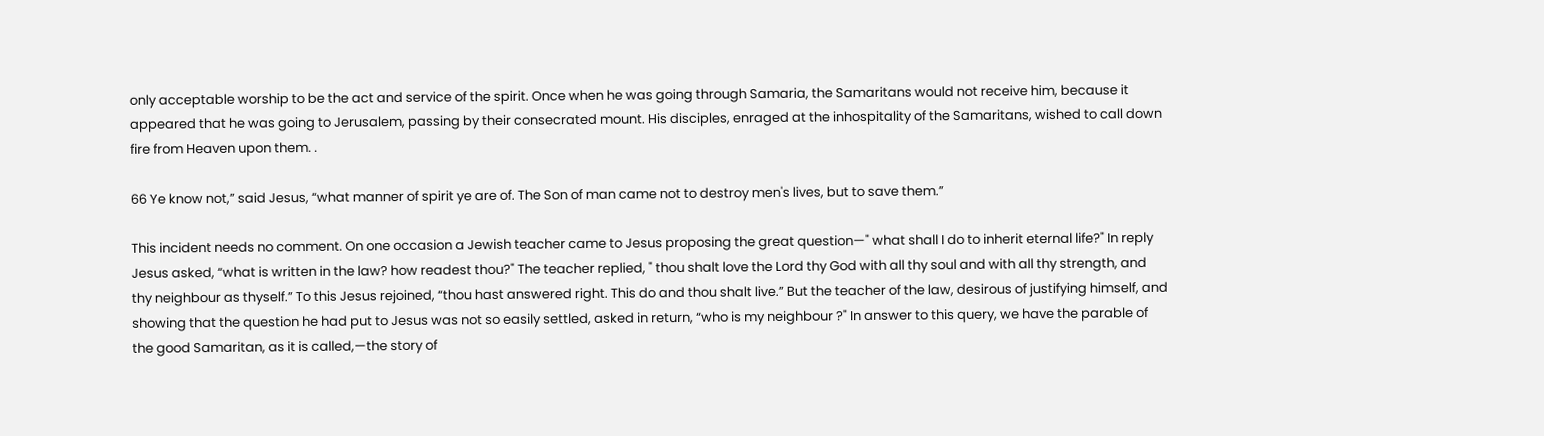only acceptable worship to be the act and service of the spirit. Once when he was going through Samaria, the Samaritans would not receive him, because it appeared that he was going to Jerusalem, passing by their consecrated mount. His disciples, enraged at the inhospitality of the Samaritans, wished to call down fire from Heaven upon them. .

66 Ye know not,” said Jesus, “what manner of spirit ye are of. The Son of man came not to destroy men's lives, but to save them.”

This incident needs no comment. On one occasion a Jewish teacher came to Jesus proposing the great question—" what shall I do to inherit eternal life?" In reply Jesus asked, “what is written in the law? how readest thou?" The teacher replied, " thou shalt love the Lord thy God with all thy soul and with all thy strength, and thy neighbour as thyself.” To this Jesus rejoined, “thou hast answered right. This do and thou shalt live.” But the teacher of the law, desirous of justifying himself, and showing that the question he had put to Jesus was not so easily settled, asked in return, “who is my neighbour ?" In answer to this query, we have the parable of the good Samaritan, as it is called,—the story of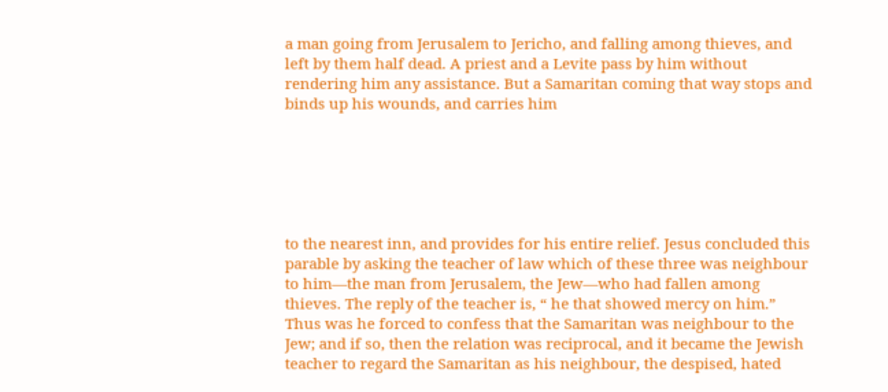a man going from Jerusalem to Jericho, and falling among thieves, and left by them half dead. A priest and a Levite pass by him without rendering him any assistance. But a Samaritan coming that way stops and binds up his wounds, and carries him






to the nearest inn, and provides for his entire relief. Jesus concluded this parable by asking the teacher of law which of these three was neighbour to him—the man from Jerusalem, the Jew—who had fallen among thieves. The reply of the teacher is, “ he that showed mercy on him.” Thus was he forced to confess that the Samaritan was neighbour to the Jew; and if so, then the relation was reciprocal, and it became the Jewish teacher to regard the Samaritan as his neighbour, the despised, hated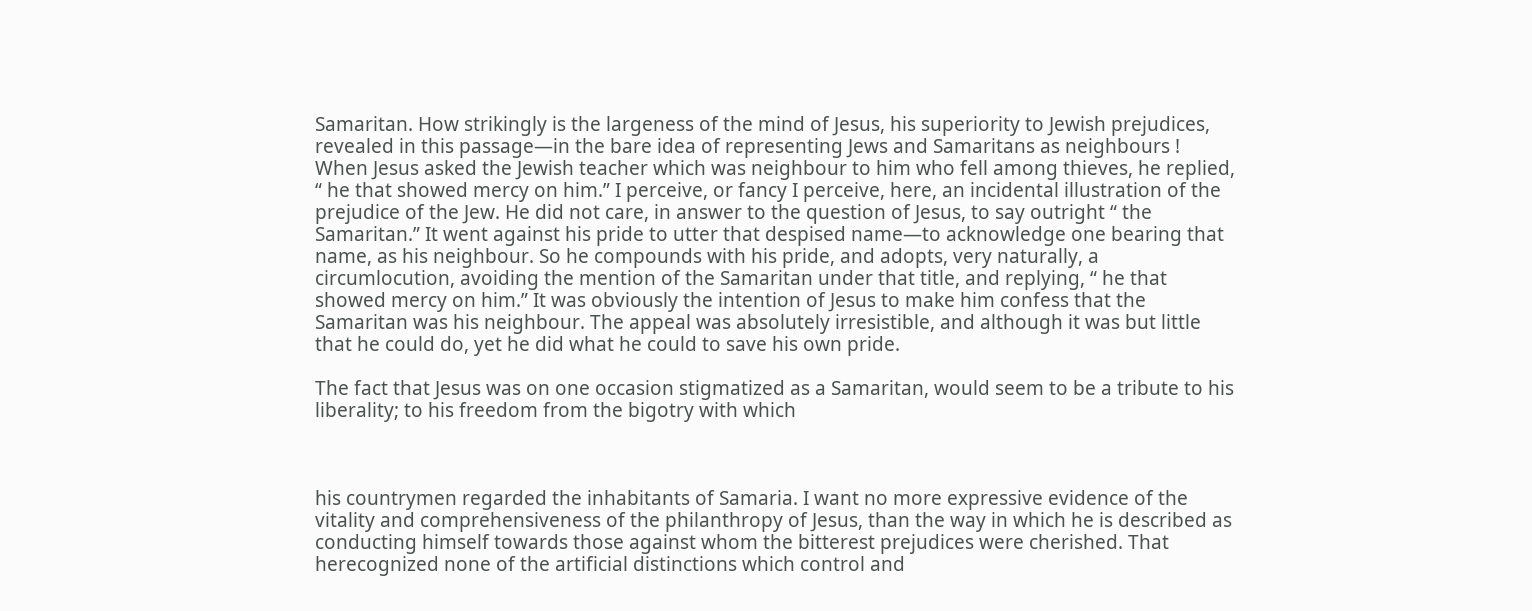Samaritan. How strikingly is the largeness of the mind of Jesus, his superiority to Jewish prejudices, revealed in this passage—in the bare idea of representing Jews and Samaritans as neighbours ! When Jesus asked the Jewish teacher which was neighbour to him who fell among thieves, he replied, “ he that showed mercy on him.” I perceive, or fancy I perceive, here, an incidental illustration of the prejudice of the Jew. He did not care, in answer to the question of Jesus, to say outright “ the Samaritan.” It went against his pride to utter that despised name—to acknowledge one bearing that name, as his neighbour. So he compounds with his pride, and adopts, very naturally, a circumlocution, avoiding the mention of the Samaritan under that title, and replying, “ he that showed mercy on him.” It was obviously the intention of Jesus to make him confess that the Samaritan was his neighbour. The appeal was absolutely irresistible, and although it was but little that he could do, yet he did what he could to save his own pride.

The fact that Jesus was on one occasion stigmatized as a Samaritan, would seem to be a tribute to his liberality; to his freedom from the bigotry with which



his countrymen regarded the inhabitants of Samaria. I want no more expressive evidence of the vitality and comprehensiveness of the philanthropy of Jesus, than the way in which he is described as conducting himself towards those against whom the bitterest prejudices were cherished. That herecognized none of the artificial distinctions which control and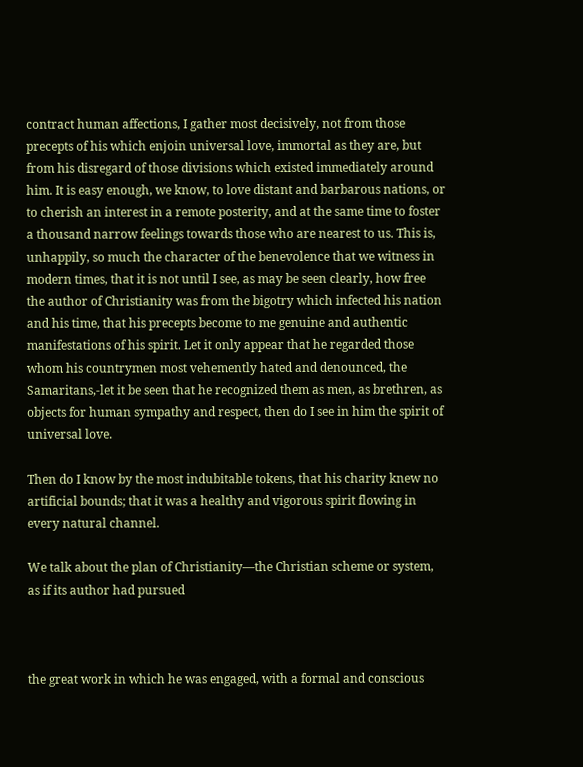contract human affections, I gather most decisively, not from those precepts of his which enjoin universal love, immortal as they are, but from his disregard of those divisions which existed immediately around him. It is easy enough, we know, to love distant and barbarous nations, or to cherish an interest in a remote posterity, and at the same time to foster a thousand narrow feelings towards those who are nearest to us. This is, unhappily, so much the character of the benevolence that we witness in modern times, that it is not until I see, as may be seen clearly, how free the author of Christianity was from the bigotry which infected his nation and his time, that his precepts become to me genuine and authentic manifestations of his spirit. Let it only appear that he regarded those whom his countrymen most vehemently hated and denounced, the Samaritans,-let it be seen that he recognized them as men, as brethren, as objects for human sympathy and respect, then do I see in him the spirit of universal love.

Then do I know by the most indubitable tokens, that his charity knew no artificial bounds; that it was a healthy and vigorous spirit flowing in every natural channel.

We talk about the plan of Christianity—the Christian scheme or system, as if its author had pursued



the great work in which he was engaged, with a formal and conscious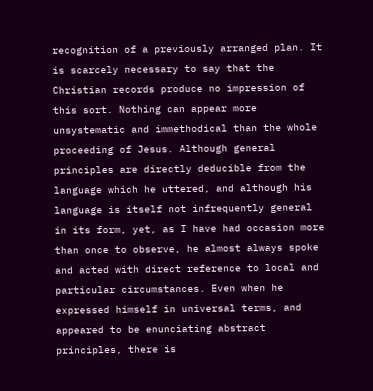recognition of a previously arranged plan. It is scarcely necessary to say that the Christian records produce no impression of this sort. Nothing can appear more unsystematic and immethodical than the whole proceeding of Jesus. Although general principles are directly deducible from the language which he uttered, and although his language is itself not infrequently general in its form, yet, as I have had occasion more than once to observe, he almost always spoke and acted with direct reference to local and particular circumstances. Even when he expressed himself in universal terms, and appeared to be enunciating abstract principles, there is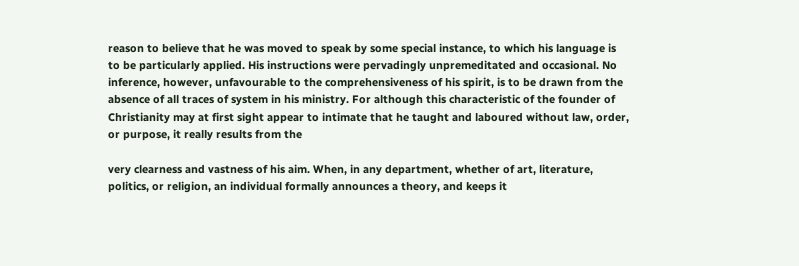reason to believe that he was moved to speak by some special instance, to which his language is to be particularly applied. His instructions were pervadingly unpremeditated and occasional. No inference, however, unfavourable to the comprehensiveness of his spirit, is to be drawn from the absence of all traces of system in his ministry. For although this characteristic of the founder of Christianity may at first sight appear to intimate that he taught and laboured without law, order, or purpose, it really results from the

very clearness and vastness of his aim. When, in any department, whether of art, literature, politics, or religion, an individual formally announces a theory, and keeps it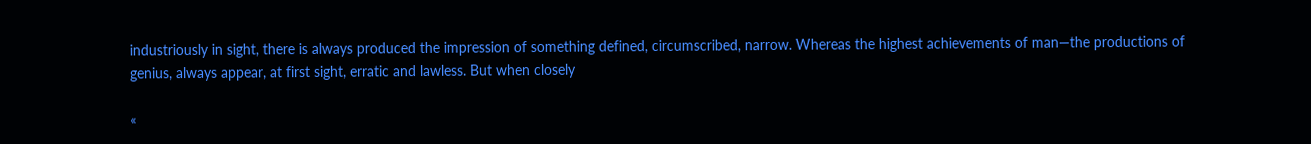industriously in sight, there is always produced the impression of something defined, circumscribed, narrow. Whereas the highest achievements of man—the productions of genius, always appear, at first sight, erratic and lawless. But when closely

«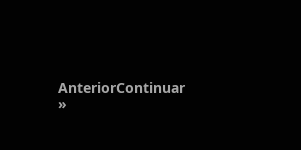AnteriorContinuar »